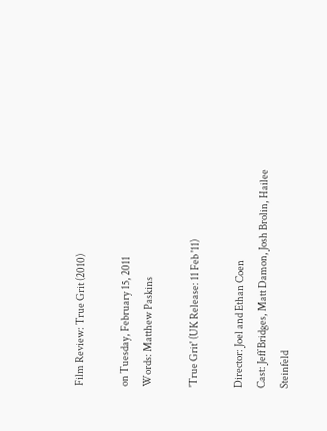Film Review: True Grit (2010)

on Tuesday, February 15, 2011
Words: Matthew Paskins

'True Grit' (UK Release: 11 Feb '11)

Director: Joel and Ethan Coen
Cast: Jeff Bridges, Matt Damon, Josh Brolin, Hailee Steinfeld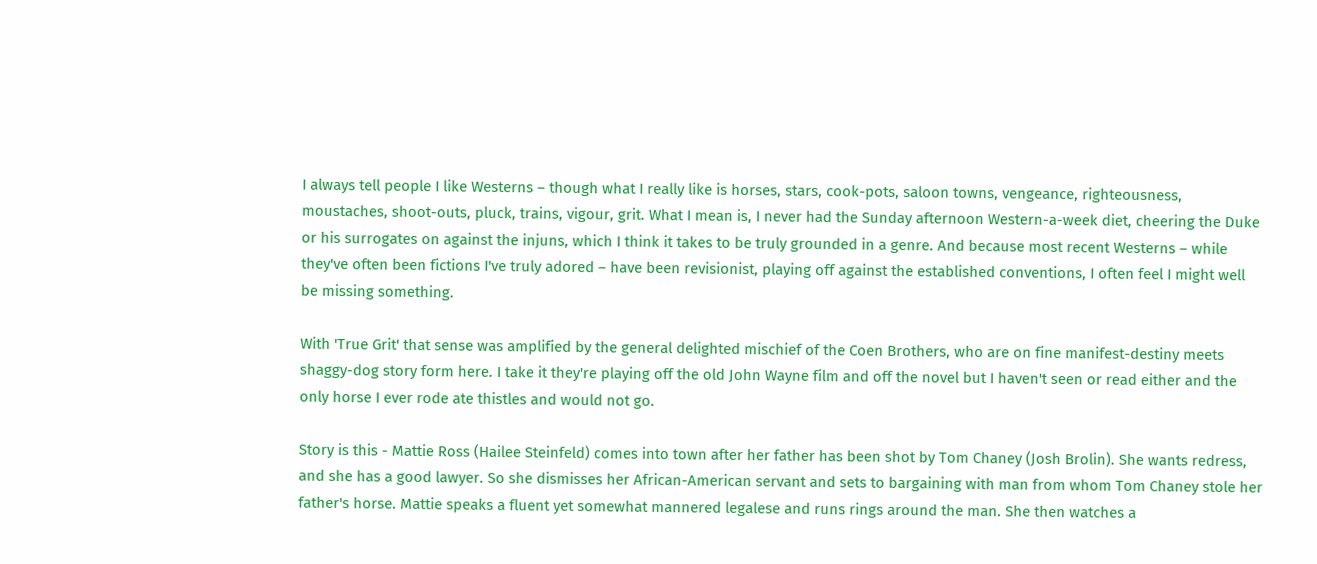I always tell people I like Westerns – though what I really like is horses, stars, cook-pots, saloon towns, vengeance, righteousness, moustaches, shoot-outs, pluck, trains, vigour, grit. What I mean is, I never had the Sunday afternoon Western-a-week diet, cheering the Duke or his surrogates on against the injuns, which I think it takes to be truly grounded in a genre. And because most recent Westerns – while they've often been fictions I've truly adored – have been revisionist, playing off against the established conventions, I often feel I might well be missing something.

With 'True Grit' that sense was amplified by the general delighted mischief of the Coen Brothers, who are on fine manifest-destiny meets shaggy-dog story form here. I take it they're playing off the old John Wayne film and off the novel but I haven't seen or read either and the only horse I ever rode ate thistles and would not go.

Story is this - Mattie Ross (Hailee Steinfeld) comes into town after her father has been shot by Tom Chaney (Josh Brolin). She wants redress, and she has a good lawyer. So she dismisses her African-American servant and sets to bargaining with man from whom Tom Chaney stole her father's horse. Mattie speaks a fluent yet somewhat mannered legalese and runs rings around the man. She then watches a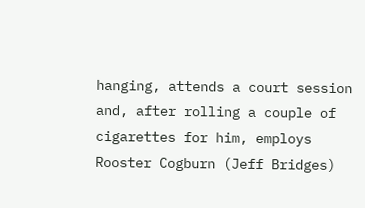hanging, attends a court session and, after rolling a couple of cigarettes for him, employs Rooster Cogburn (Jeff Bridges)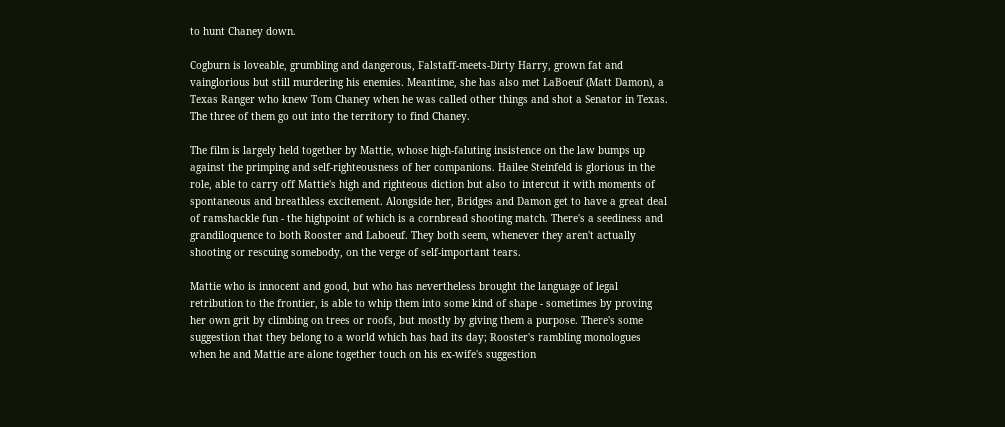to hunt Chaney down.

Cogburn is loveable, grumbling and dangerous, Falstaff-meets-Dirty Harry, grown fat and vainglorious but still murdering his enemies. Meantime, she has also met LaBoeuf (Matt Damon), a Texas Ranger who knew Tom Chaney when he was called other things and shot a Senator in Texas. The three of them go out into the territory to find Chaney.

The film is largely held together by Mattie, whose high-faluting insistence on the law bumps up against the primping and self-righteousness of her companions. Hailee Steinfeld is glorious in the role, able to carry off Mattie's high and righteous diction but also to intercut it with moments of spontaneous and breathless excitement. Alongside her, Bridges and Damon get to have a great deal of ramshackle fun - the highpoint of which is a cornbread shooting match. There's a seediness and grandiloquence to both Rooster and Laboeuf. They both seem, whenever they aren't actually shooting or rescuing somebody, on the verge of self-important tears.

Mattie who is innocent and good, but who has nevertheless brought the language of legal retribution to the frontier, is able to whip them into some kind of shape - sometimes by proving her own grit by climbing on trees or roofs, but mostly by giving them a purpose. There's some suggestion that they belong to a world which has had its day; Rooster's rambling monologues when he and Mattie are alone together touch on his ex-wife's suggestion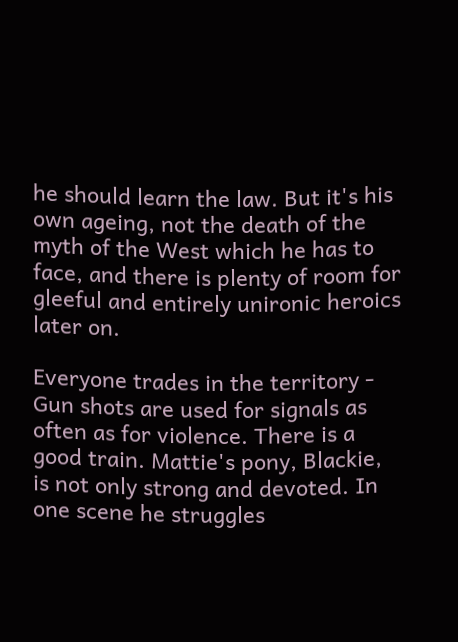he should learn the law. But it's his own ageing, not the death of the myth of the West which he has to face, and there is plenty of room for gleeful and entirely unironic heroics later on.

Everyone trades in the territory - Gun shots are used for signals as often as for violence. There is a good train. Mattie's pony, Blackie, is not only strong and devoted. In one scene he struggles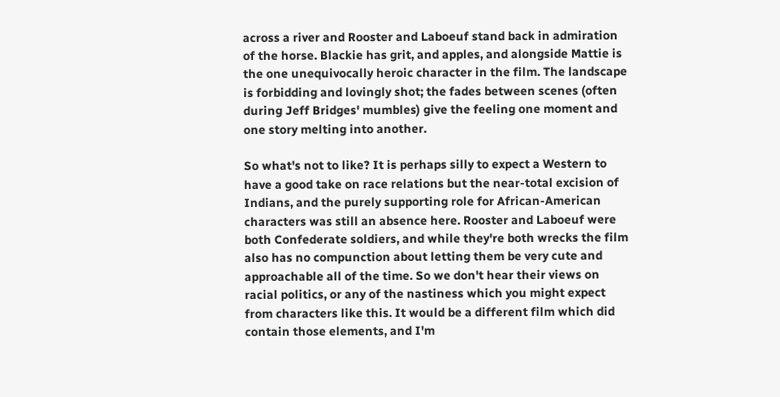across a river and Rooster and Laboeuf stand back in admiration of the horse. Blackie has grit, and apples, and alongside Mattie is the one unequivocally heroic character in the film. The landscape is forbidding and lovingly shot; the fades between scenes (often during Jeff Bridges' mumbles) give the feeling one moment and one story melting into another.

So what's not to like? It is perhaps silly to expect a Western to have a good take on race relations but the near-total excision of Indians, and the purely supporting role for African-American characters was still an absence here. Rooster and Laboeuf were both Confederate soldiers, and while they're both wrecks the film also has no compunction about letting them be very cute and approachable all of the time. So we don't hear their views on racial politics, or any of the nastiness which you might expect from characters like this. It would be a different film which did contain those elements, and I'm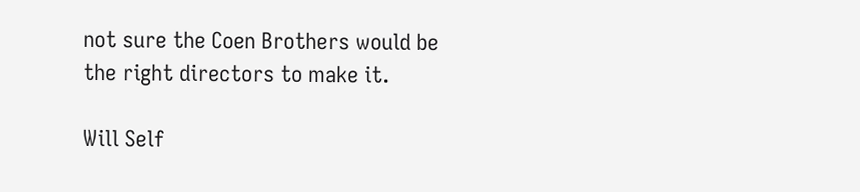not sure the Coen Brothers would be the right directors to make it.

Will Self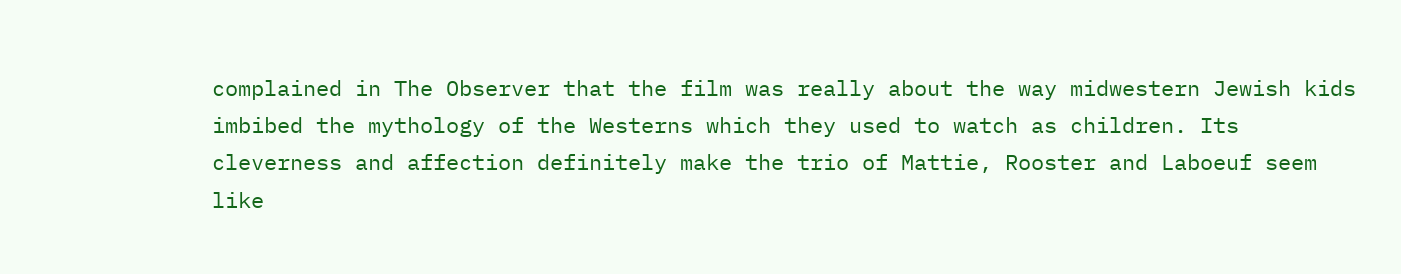complained in The Observer that the film was really about the way midwestern Jewish kids imbibed the mythology of the Westerns which they used to watch as children. Its cleverness and affection definitely make the trio of Mattie, Rooster and Laboeuf seem like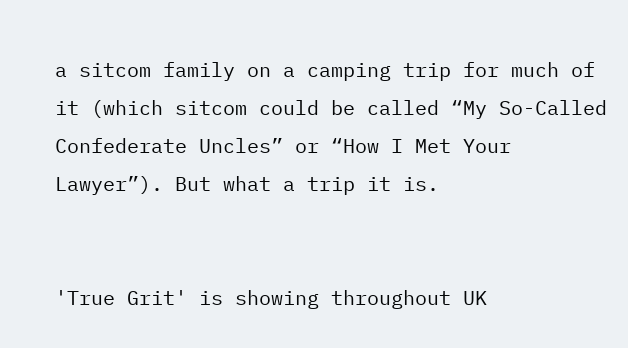a sitcom family on a camping trip for much of it (which sitcom could be called “My So-Called Confederate Uncles” or “How I Met Your Lawyer”). But what a trip it is.


'True Grit' is showing throughout UK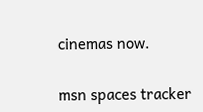cinemas now.

msn spaces tracker